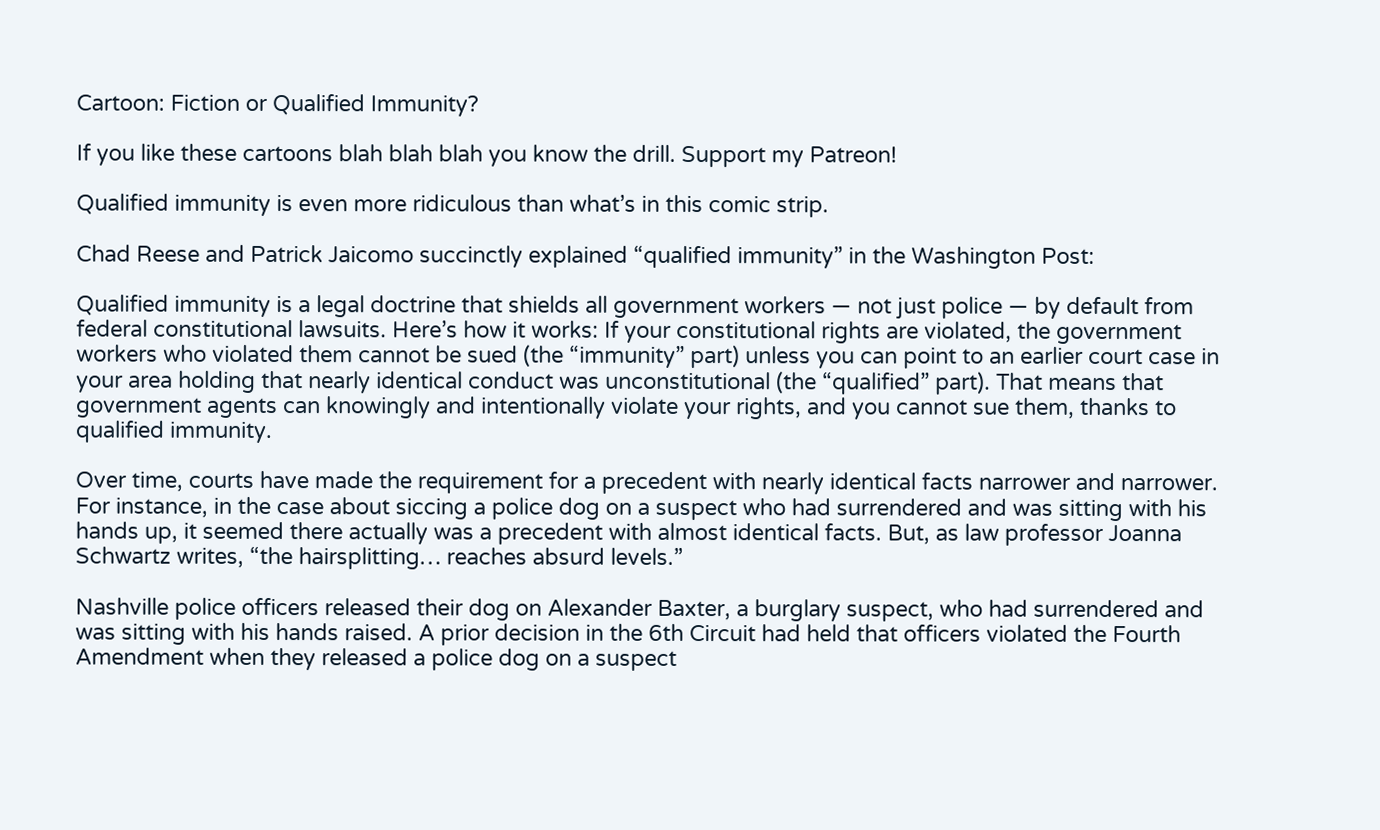Cartoon: Fiction or Qualified Immunity?

If you like these cartoons blah blah blah you know the drill. Support my Patreon!

Qualified immunity is even more ridiculous than what’s in this comic strip.

Chad Reese and Patrick Jaicomo succinctly explained “qualified immunity” in the Washington Post:

Qualified immunity is a legal doctrine that shields all government workers — not just police — by default from federal constitutional lawsuits. Here’s how it works: If your constitutional rights are violated, the government workers who violated them cannot be sued (the “immunity” part) unless you can point to an earlier court case in your area holding that nearly identical conduct was unconstitutional (the “qualified” part). That means that government agents can knowingly and intentionally violate your rights, and you cannot sue them, thanks to qualified immunity.

Over time, courts have made the requirement for a precedent with nearly identical facts narrower and narrower. For instance, in the case about siccing a police dog on a suspect who had surrendered and was sitting with his hands up, it seemed there actually was a precedent with almost identical facts. But, as law professor Joanna Schwartz writes, “the hairsplitting… reaches absurd levels.”

Nashville police officers released their dog on Alexander Baxter, a burglary suspect, who had surrendered and was sitting with his hands raised. A prior decision in the 6th Circuit had held that officers violated the Fourth Amendment when they released a police dog on a suspect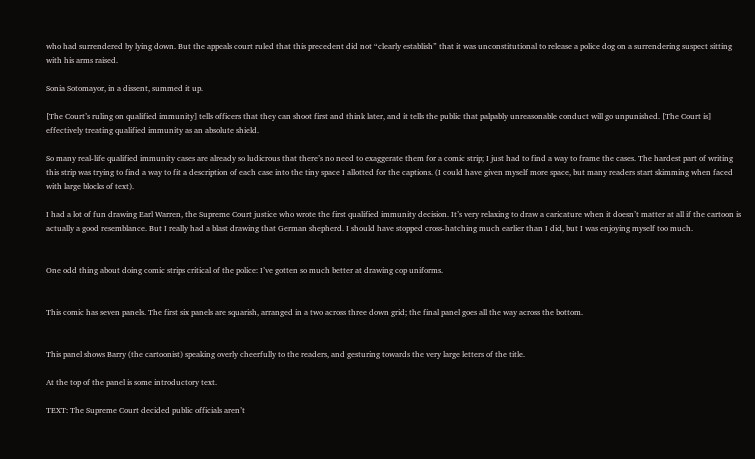who had surrendered by lying down. But the appeals court ruled that this precedent did not “clearly establish” that it was unconstitutional to release a police dog on a surrendering suspect sitting with his arms raised.

Sonia Sotomayor, in a dissent, summed it up.

[The Court’s ruling on qualified immunity] tells officers that they can shoot first and think later, and it tells the public that palpably unreasonable conduct will go unpunished. [The Court is] effectively treating qualified immunity as an absolute shield.

So many real-life qualified immunity cases are already so ludicrous that there’s no need to exaggerate them for a comic strip; I just had to find a way to frame the cases. The hardest part of writing this strip was trying to find a way to fit a description of each case into the tiny space I allotted for the captions. (I could have given myself more space, but many readers start skimming when faced with large blocks of text).

I had a lot of fun drawing Earl Warren, the Supreme Court justice who wrote the first qualified immunity decision. It’s very relaxing to draw a caricature when it doesn’t matter at all if the cartoon is actually a good resemblance. But I really had a blast drawing that German shepherd. I should have stopped cross-hatching much earlier than I did, but I was enjoying myself too much.


One odd thing about doing comic strips critical of the police: I’ve gotten so much better at drawing cop uniforms.


This comic has seven panels. The first six panels are squarish, arranged in a two across three down grid; the final panel goes all the way across the bottom.


This panel shows Barry (the cartoonist) speaking overly cheerfully to the readers, and gesturing towards the very large letters of the title.

At the top of the panel is some introductory text.

TEXT: The Supreme Court decided public officials aren’t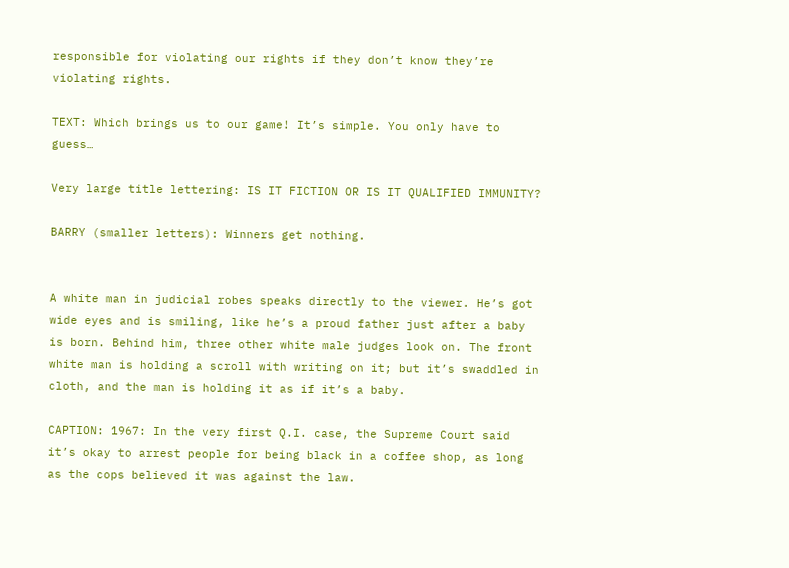responsible for violating our rights if they don’t know they’re violating rights.

TEXT: Which brings us to our game! It’s simple. You only have to guess…

Very large title lettering: IS IT FICTION OR IS IT QUALIFIED IMMUNITY?

BARRY (smaller letters): Winners get nothing.


A white man in judicial robes speaks directly to the viewer. He’s got wide eyes and is smiling, like he’s a proud father just after a baby is born. Behind him, three other white male judges look on. The front white man is holding a scroll with writing on it; but it’s swaddled in cloth, and the man is holding it as if it’s a baby.

CAPTION: 1967: In the very first Q.I. case, the Supreme Court said it’s okay to arrest people for being black in a coffee shop, as long as the cops believed it was against the law.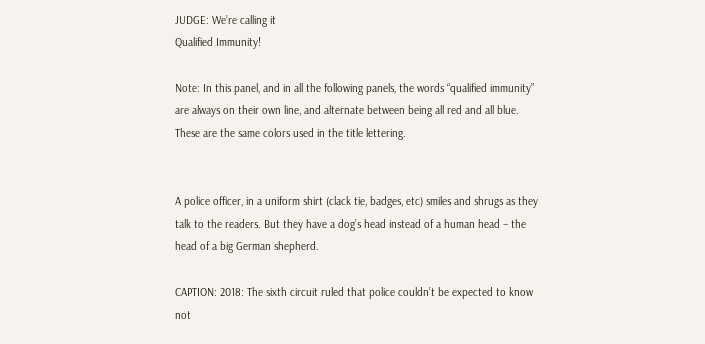JUDGE: We’re calling it
Qualified Immunity!

Note: In this panel, and in all the following panels, the words “qualified immunity” are always on their own line, and alternate between being all red and all blue. These are the same colors used in the title lettering.


A police officer, in a uniform shirt (clack tie, badges, etc) smiles and shrugs as they talk to the readers. But they have a dog’s head instead of a human head – the head of a big German shepherd.

CAPTION: 2018: The sixth circuit ruled that police couldn’t be expected to know not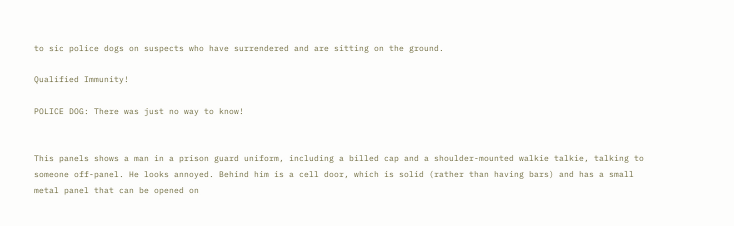to sic police dogs on suspects who have surrendered and are sitting on the ground.

Qualified Immunity!

POLICE DOG: There was just no way to know!


This panels shows a man in a prison guard uniform, including a billed cap and a shoulder-mounted walkie talkie, talking to someone off-panel. He looks annoyed. Behind him is a cell door, which is solid (rather than having bars) and has a small metal panel that can be opened on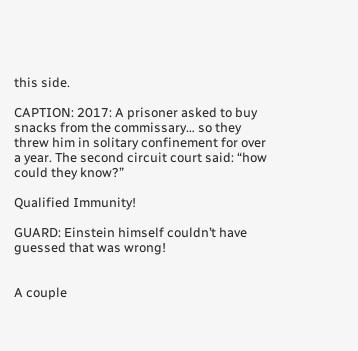this side.

CAPTION: 2017: A prisoner asked to buy snacks from the commissary… so they threw him in solitary confinement for over a year. The second circuit court said: “how could they know?”

Qualified Immunity!

GUARD: Einstein himself couldn’t have guessed that was wrong!


A couple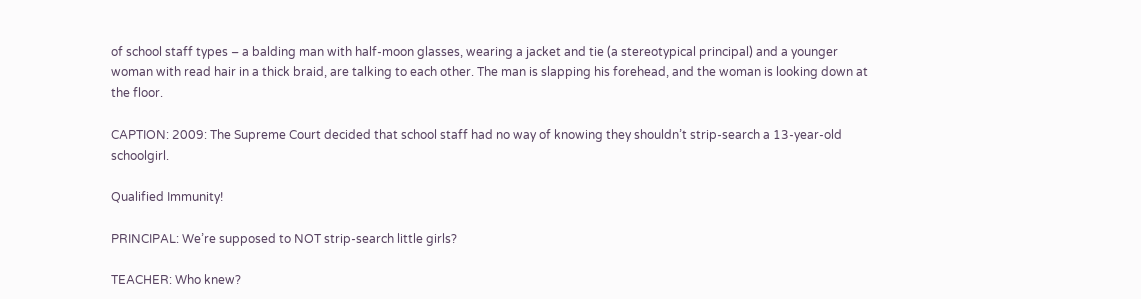of school staff types – a balding man with half-moon glasses, wearing a jacket and tie (a stereotypical principal) and a younger woman with read hair in a thick braid, are talking to each other. The man is slapping his forehead, and the woman is looking down at the floor.

CAPTION: 2009: The Supreme Court decided that school staff had no way of knowing they shouldn’t strip-search a 13-year-old schoolgirl.

Qualified Immunity!

PRINCIPAL: We’re supposed to NOT strip-search little girls?

TEACHER: Who knew?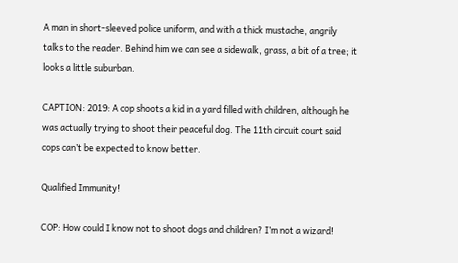A man in short-sleeved police uniform, and with a thick mustache, angrily talks to the reader. Behind him we can see a sidewalk, grass, a bit of a tree; it looks a little suburban.

CAPTION: 2019: A cop shoots a kid in a yard filled with children, although he was actually trying to shoot their peaceful dog. The 11th circuit court said cops can’t be expected to know better.

Qualified Immunity!

COP: How could I know not to shoot dogs and children? I’m not a wizard!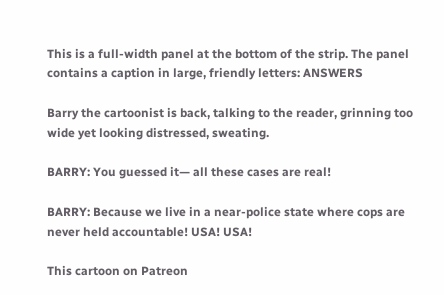This is a full-width panel at the bottom of the strip. The panel contains a caption in large, friendly letters: ANSWERS

Barry the cartoonist is back, talking to the reader, grinning too wide yet looking distressed, sweating.

BARRY: You guessed it— all these cases are real!

BARRY: Because we live in a near-police state where cops are never held accountable! USA! USA!

This cartoon on Patreon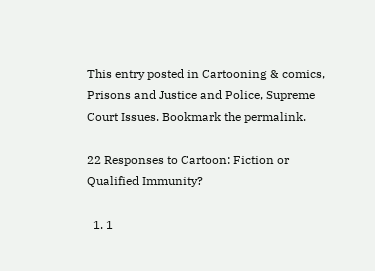This entry posted in Cartooning & comics, Prisons and Justice and Police, Supreme Court Issues. Bookmark the permalink.

22 Responses to Cartoon: Fiction or Qualified Immunity?

  1. 1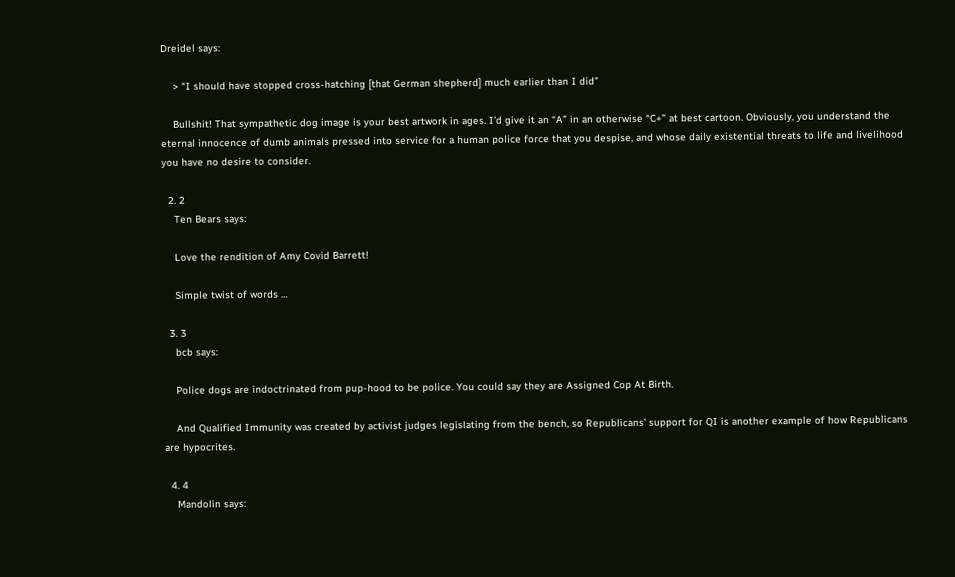Dreidel says:

    > “I should have stopped cross-hatching [that German shepherd] much earlier than I did”

    Bullshit! That sympathetic dog image is your best artwork in ages. I’d give it an “A” in an otherwise “C+” at best cartoon. Obviously, you understand the eternal innocence of dumb animals pressed into service for a human police force that you despise, and whose daily existential threats to life and livelihood you have no desire to consider.

  2. 2
    Ten Bears says:

    Love the rendition of Amy Covid Barrett!

    Simple twist of words …

  3. 3
    bcb says:

    Police dogs are indoctrinated from pup-hood to be police. You could say they are Assigned Cop At Birth.

    And Qualified Immunity was created by activist judges legislating from the bench, so Republicans’ support for QI is another example of how Republicans are hypocrites.

  4. 4
    Mandolin says: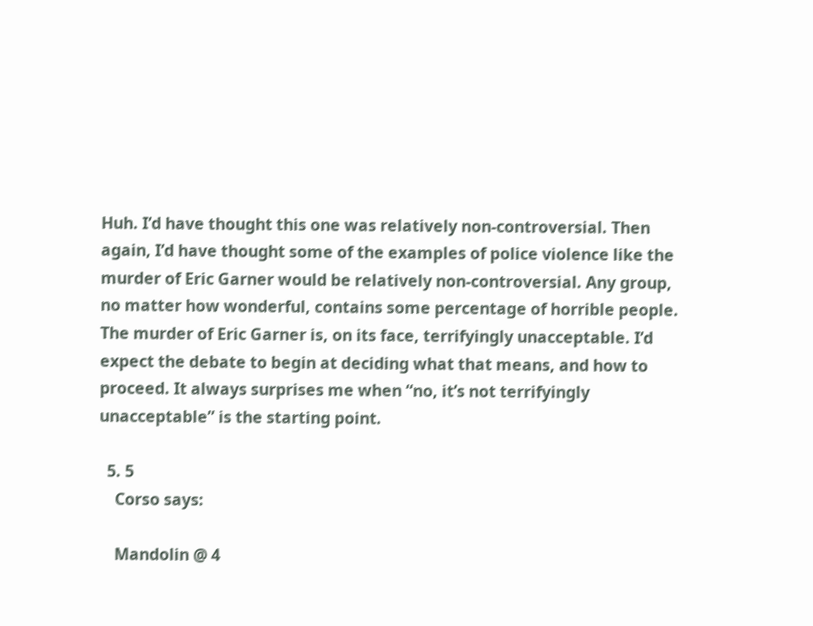Huh. I’d have thought this one was relatively non-controversial. Then again, I’d have thought some of the examples of police violence like the murder of Eric Garner would be relatively non-controversial. Any group, no matter how wonderful, contains some percentage of horrible people. The murder of Eric Garner is, on its face, terrifyingly unacceptable. I’d expect the debate to begin at deciding what that means, and how to proceed. It always surprises me when “no, it’s not terrifyingly unacceptable” is the starting point.

  5. 5
    Corso says:

    Mandolin @ 4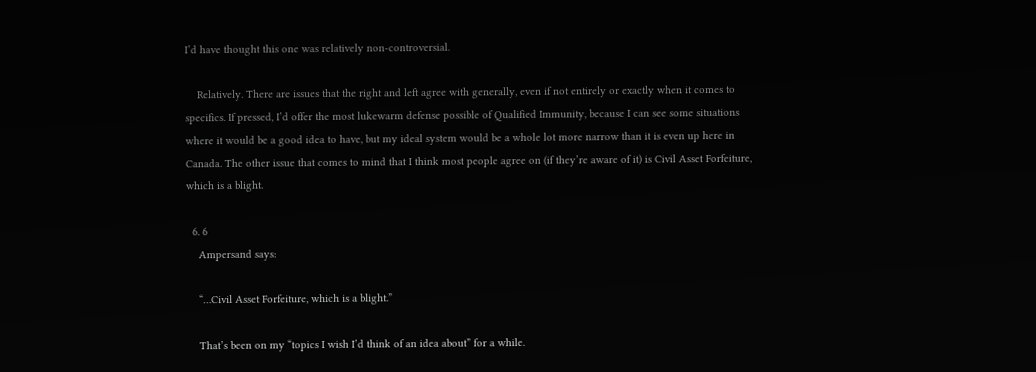I’d have thought this one was relatively non-controversial.

    Relatively. There are issues that the right and left agree with generally, even if not entirely or exactly when it comes to specifics. If pressed, I’d offer the most lukewarm defense possible of Qualified Immunity, because I can see some situations where it would be a good idea to have, but my ideal system would be a whole lot more narrow than it is even up here in Canada. The other issue that comes to mind that I think most people agree on (if they’re aware of it) is Civil Asset Forfeiture, which is a blight.

  6. 6
    Ampersand says:

    “…Civil Asset Forfeiture, which is a blight.”

    That’s been on my “topics I wish I’d think of an idea about” for a while.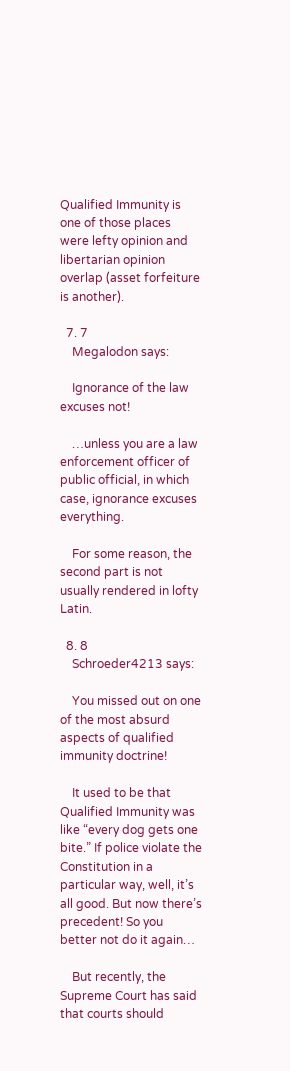Qualified Immunity is one of those places were lefty opinion and libertarian opinion overlap (asset forfeiture is another).

  7. 7
    Megalodon says:

    Ignorance of the law excuses not!

    …unless you are a law enforcement officer of public official, in which case, ignorance excuses everything.

    For some reason, the second part is not usually rendered in lofty Latin.

  8. 8
    Schroeder4213 says:

    You missed out on one of the most absurd aspects of qualified immunity doctrine!

    It used to be that Qualified Immunity was like “every dog gets one bite.” If police violate the Constitution in a particular way, well, it’s all good. But now there’s precedent! So you better not do it again…

    But recently, the Supreme Court has said that courts should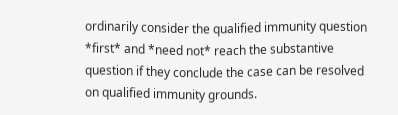ordinarily consider the qualified immunity question *first* and *need not* reach the substantive question if they conclude the case can be resolved on qualified immunity grounds.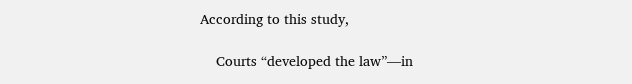According to this study,

    Courts “developed the law”—in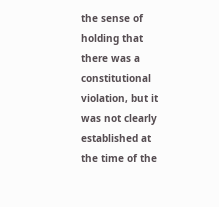the sense of holding that there was a constitutional violation, but it was not clearly established at the time of the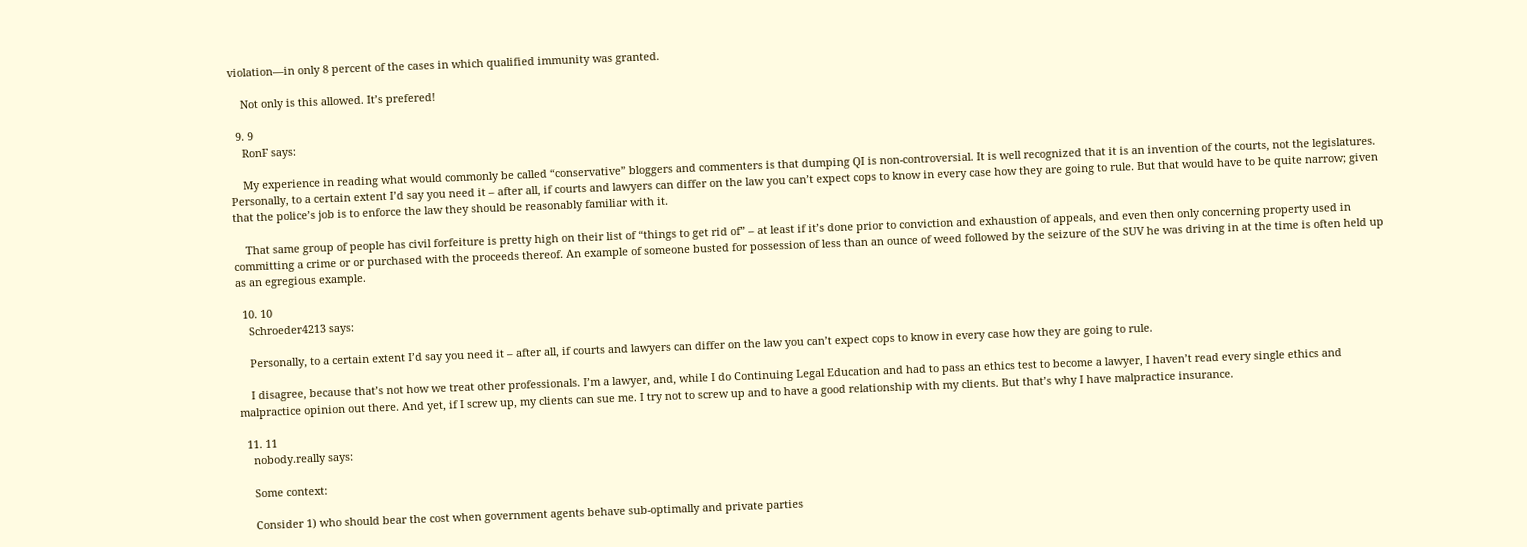violation—in only 8 percent of the cases in which qualified immunity was granted.

    Not only is this allowed. It’s prefered!

  9. 9
    RonF says:

    My experience in reading what would commonly be called “conservative” bloggers and commenters is that dumping QI is non-controversial. It is well recognized that it is an invention of the courts, not the legislatures. Personally, to a certain extent I’d say you need it – after all, if courts and lawyers can differ on the law you can’t expect cops to know in every case how they are going to rule. But that would have to be quite narrow; given that the police’s job is to enforce the law they should be reasonably familiar with it.

    That same group of people has civil forfeiture is pretty high on their list of “things to get rid of” – at least if it’s done prior to conviction and exhaustion of appeals, and even then only concerning property used in committing a crime or or purchased with the proceeds thereof. An example of someone busted for possession of less than an ounce of weed followed by the seizure of the SUV he was driving in at the time is often held up as an egregious example.

  10. 10
    Schroeder4213 says:

    Personally, to a certain extent I’d say you need it – after all, if courts and lawyers can differ on the law you can’t expect cops to know in every case how they are going to rule.

    I disagree, because that’s not how we treat other professionals. I’m a lawyer, and, while I do Continuing Legal Education and had to pass an ethics test to become a lawyer, I haven’t read every single ethics and malpractice opinion out there. And yet, if I screw up, my clients can sue me. I try not to screw up and to have a good relationship with my clients. But that’s why I have malpractice insurance.

  11. 11
    nobody.really says:

    Some context:

    Consider 1) who should bear the cost when government agents behave sub-optimally and private parties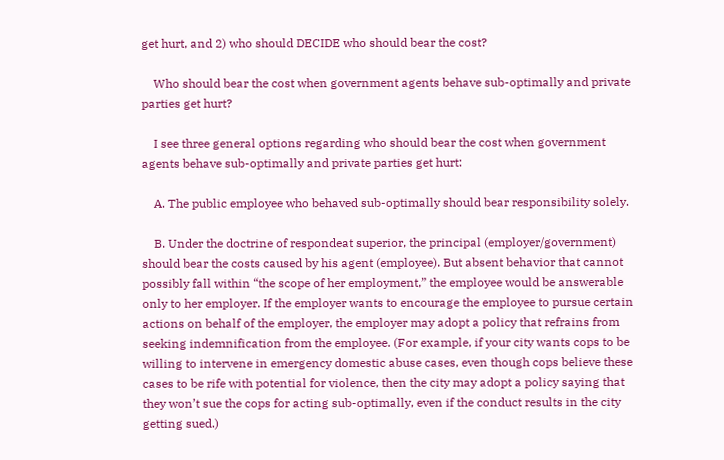get hurt, and 2) who should DECIDE who should bear the cost?

    Who should bear the cost when government agents behave sub-optimally and private parties get hurt?

    I see three general options regarding who should bear the cost when government agents behave sub-optimally and private parties get hurt:

    A. The public employee who behaved sub-optimally should bear responsibility solely.

    B. Under the doctrine of respondeat superior, the principal (employer/government) should bear the costs caused by his agent (employee). But absent behavior that cannot possibly fall within “the scope of her employment,” the employee would be answerable only to her employer. If the employer wants to encourage the employee to pursue certain actions on behalf of the employer, the employer may adopt a policy that refrains from seeking indemnification from the employee. (For example, if your city wants cops to be willing to intervene in emergency domestic abuse cases, even though cops believe these cases to be rife with potential for violence, then the city may adopt a policy saying that they won’t sue the cops for acting sub-optimally, even if the conduct results in the city getting sued.)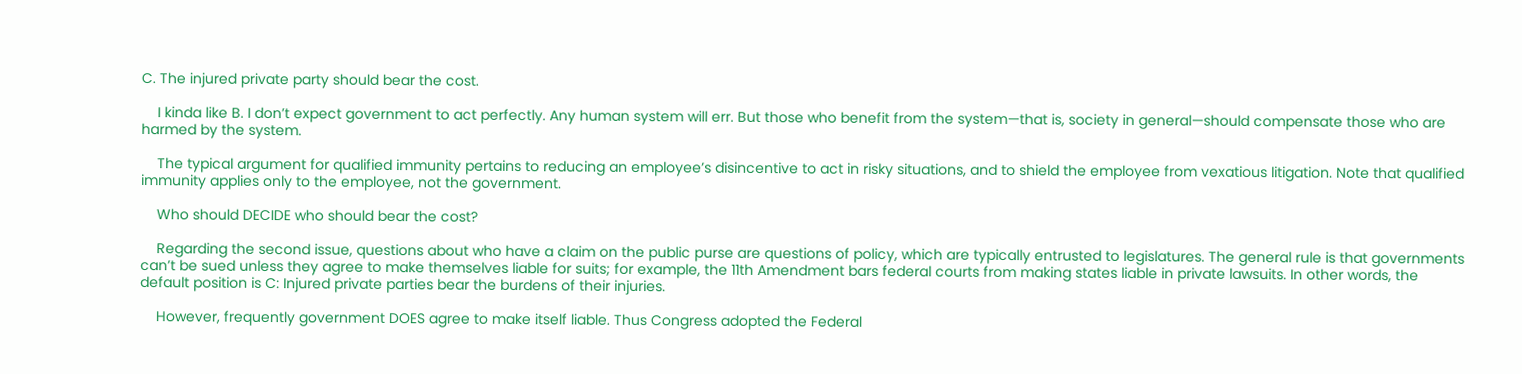C. The injured private party should bear the cost.

    I kinda like B. I don’t expect government to act perfectly. Any human system will err. But those who benefit from the system—that is, society in general—should compensate those who are harmed by the system.

    The typical argument for qualified immunity pertains to reducing an employee’s disincentive to act in risky situations, and to shield the employee from vexatious litigation. Note that qualified immunity applies only to the employee, not the government.

    Who should DECIDE who should bear the cost?

    Regarding the second issue, questions about who have a claim on the public purse are questions of policy, which are typically entrusted to legislatures. The general rule is that governments can’t be sued unless they agree to make themselves liable for suits; for example, the 11th Amendment bars federal courts from making states liable in private lawsuits. In other words, the default position is C: Injured private parties bear the burdens of their injuries.

    However, frequently government DOES agree to make itself liable. Thus Congress adopted the Federal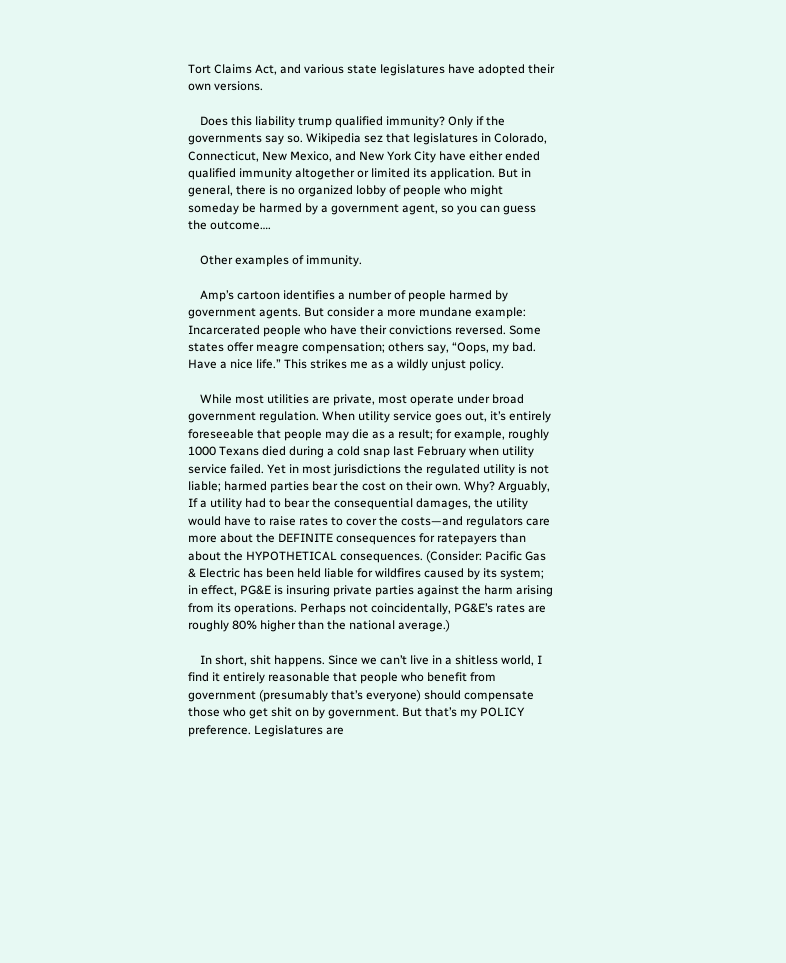Tort Claims Act, and various state legislatures have adopted their own versions.

    Does this liability trump qualified immunity? Only if the governments say so. Wikipedia sez that legislatures in Colorado, Connecticut, New Mexico, and New York City have either ended qualified immunity altogether or limited its application. But in general, there is no organized lobby of people who might someday be harmed by a government agent, so you can guess the outcome….

    Other examples of immunity.

    Amp’s cartoon identifies a number of people harmed by government agents. But consider a more mundane example: Incarcerated people who have their convictions reversed. Some states offer meagre compensation; others say, “Oops, my bad. Have a nice life.” This strikes me as a wildly unjust policy.

    While most utilities are private, most operate under broad government regulation. When utility service goes out, it’s entirely foreseeable that people may die as a result; for example, roughly 1000 Texans died during a cold snap last February when utility service failed. Yet in most jurisdictions the regulated utility is not liable; harmed parties bear the cost on their own. Why? Arguably, If a utility had to bear the consequential damages, the utility would have to raise rates to cover the costs—and regulators care more about the DEFINITE consequences for ratepayers than about the HYPOTHETICAL consequences. (Consider: Pacific Gas & Electric has been held liable for wildfires caused by its system; in effect, PG&E is insuring private parties against the harm arising from its operations. Perhaps not coincidentally, PG&E’s rates are roughly 80% higher than the national average.)

    In short, shit happens. Since we can’t live in a shitless world, I find it entirely reasonable that people who benefit from government (presumably that’s everyone) should compensate those who get shit on by government. But that’s my POLICY preference. Legislatures are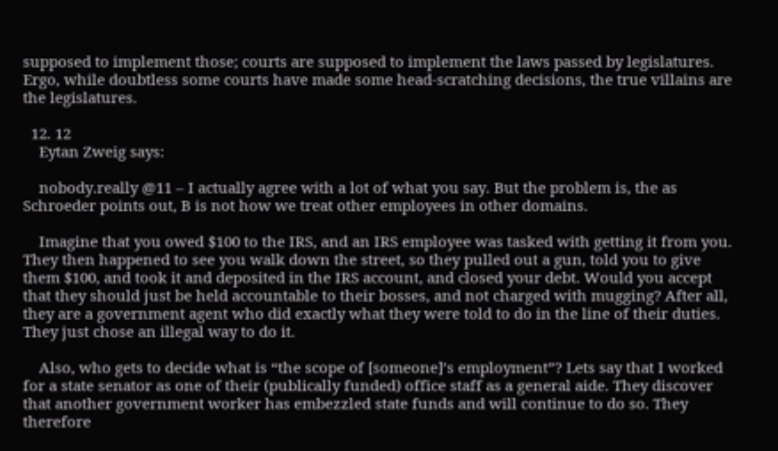supposed to implement those; courts are supposed to implement the laws passed by legislatures. Ergo, while doubtless some courts have made some head-scratching decisions, the true villains are the legislatures.

  12. 12
    Eytan Zweig says:

    nobody.really @11 – I actually agree with a lot of what you say. But the problem is, the as Schroeder points out, B is not how we treat other employees in other domains.

    Imagine that you owed $100 to the IRS, and an IRS employee was tasked with getting it from you. They then happened to see you walk down the street, so they pulled out a gun, told you to give them $100, and took it and deposited in the IRS account, and closed your debt. Would you accept that they should just be held accountable to their bosses, and not charged with mugging? After all, they are a government agent who did exactly what they were told to do in the line of their duties. They just chose an illegal way to do it.

    Also, who gets to decide what is “the scope of [someone]’s employment”? Lets say that I worked for a state senator as one of their (publically funded) office staff as a general aide. They discover that another government worker has embezzled state funds and will continue to do so. They therefore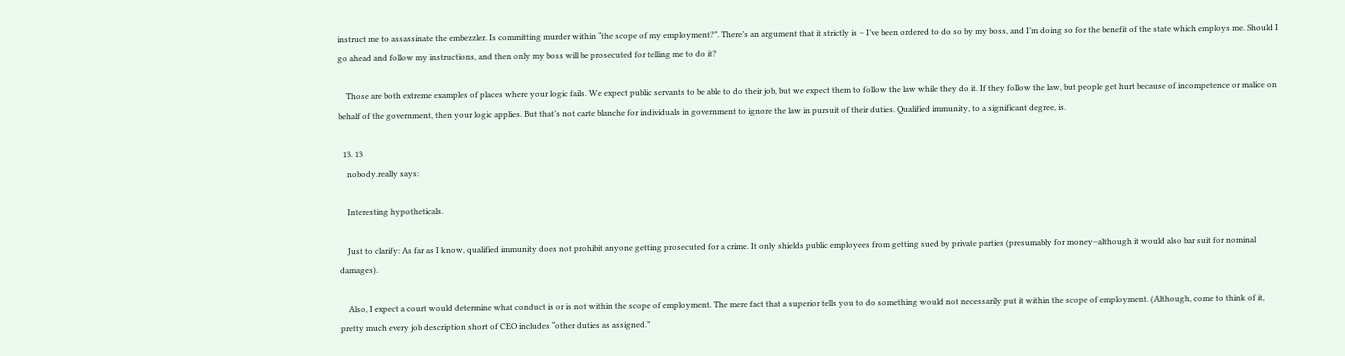instruct me to assassinate the embezzler. Is committing murder within “the scope of my employment?”. There’s an argument that it strictly is – I’ve been ordered to do so by my boss, and I’m doing so for the benefit of the state which employs me. Should I go ahead and follow my instructions, and then only my boss will be prosecuted for telling me to do it?

    Those are both extreme examples of places where your logic fails. We expect public servants to be able to do their job, but we expect them to follow the law while they do it. If they follow the law, but people get hurt because of incompetence or malice on behalf of the government, then your logic applies. But that’s not carte blanche for individuals in government to ignore the law in pursuit of their duties. Qualified immunity, to a significant degree, is.

  13. 13
    nobody.really says:

    Interesting hypotheticals.

    Just to clarify: As far as I know, qualified immunity does not prohibit anyone getting prosecuted for a crime. It only shields public employees from getting sued by private parties (presumably for money–although it would also bar suit for nominal damages).

    Also, I expect a court would determine what conduct is or is not within the scope of employment. The mere fact that a superior tells you to do something would not necessarily put it within the scope of employment. (Although, come to think of it, pretty much every job description short of CEO includes “other duties as assigned.”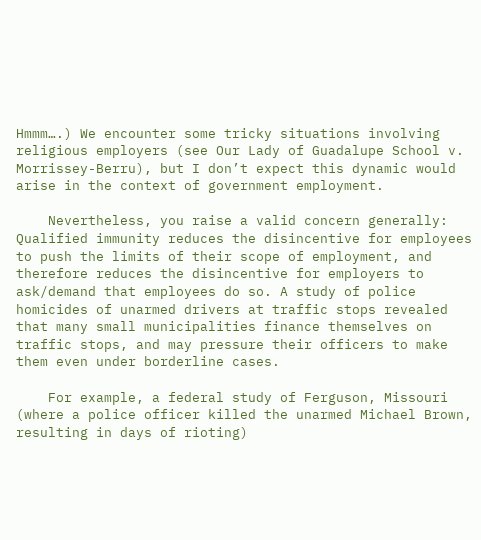Hmmm….) We encounter some tricky situations involving religious employers (see Our Lady of Guadalupe School v. Morrissey-Berru), but I don’t expect this dynamic would arise in the context of government employment.

    Nevertheless, you raise a valid concern generally: Qualified immunity reduces the disincentive for employees to push the limits of their scope of employment, and therefore reduces the disincentive for employers to ask/demand that employees do so. A study of police homicides of unarmed drivers at traffic stops revealed that many small municipalities finance themselves on traffic stops, and may pressure their officers to make them even under borderline cases.

    For example, a federal study of Ferguson, Missouri (where a police officer killed the unarmed Michael Brown, resulting in days of rioting)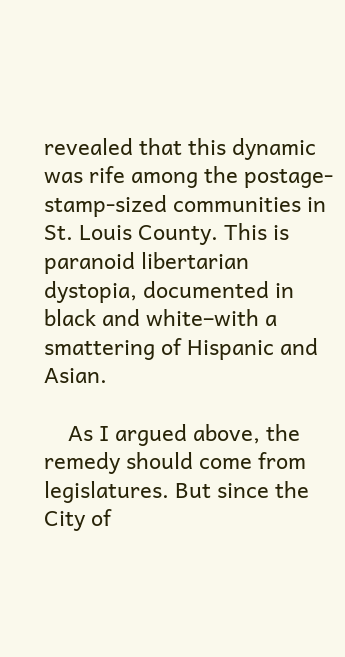revealed that this dynamic was rife among the postage-stamp-sized communities in St. Louis County. This is paranoid libertarian dystopia, documented in black and white–with a smattering of Hispanic and Asian.

    As I argued above, the remedy should come from legislatures. But since the City of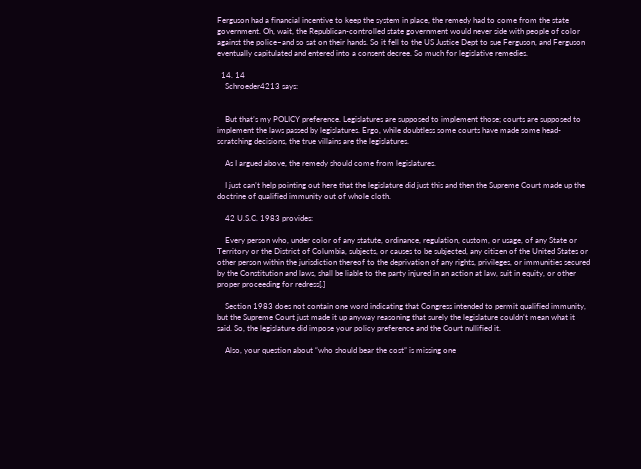Ferguson had a financial incentive to keep the system in place, the remedy had to come from the state government. Oh, wait, the Republican-controlled state government would never side with people of color against the police–and so sat on their hands. So it fell to the US Justice Dept to sue Ferguson, and Ferguson eventually capitulated and entered into a consent decree. So much for legislative remedies.

  14. 14
    Schroeder4213 says:


    But that’s my POLICY preference. Legislatures are supposed to implement those; courts are supposed to implement the laws passed by legislatures. Ergo, while doubtless some courts have made some head-scratching decisions, the true villains are the legislatures.

    As I argued above, the remedy should come from legislatures.

    I just can’t help pointing out here that the legislature did just this and then the Supreme Court made up the doctrine of qualified immunity out of whole cloth.

    42 U.S.C. 1983 provides:

    Every person who, under color of any statute, ordinance, regulation, custom, or usage, of any State or Territory or the District of Columbia, subjects, or causes to be subjected, any citizen of the United States or other person within the jurisdiction thereof to the deprivation of any rights, privileges, or immunities secured by the Constitution and laws, shall be liable to the party injured in an action at law, suit in equity, or other proper proceeding for redress[.]

    Section 1983 does not contain one word indicating that Congress intended to permit qualified immunity, but the Supreme Court just made it up anyway reasoning that surely the legislature couldn’t mean what it said. So, the legislature did impose your policy preference and the Court nullified it.

    Also, your question about “who should bear the cost” is missing one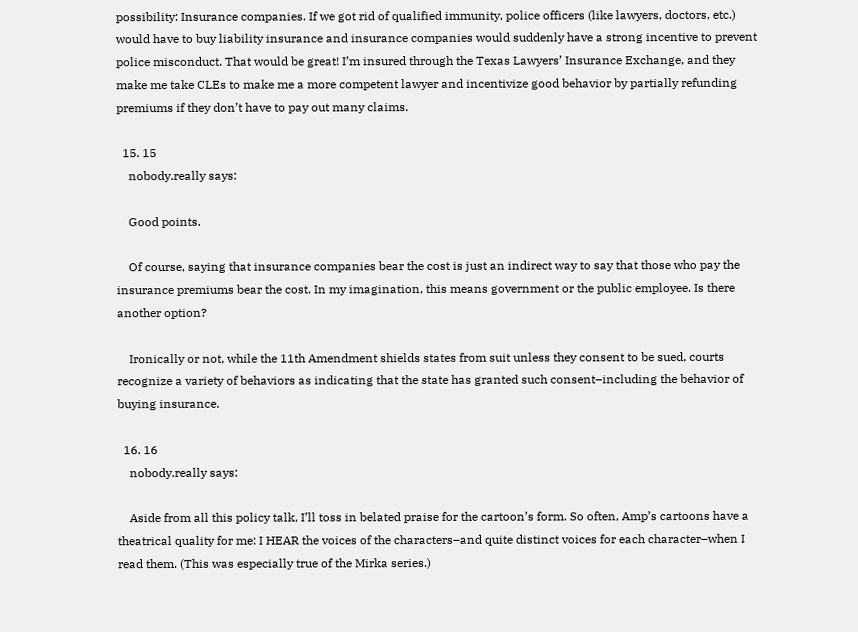possibility: Insurance companies. If we got rid of qualified immunity, police officers (like lawyers, doctors, etc.) would have to buy liability insurance and insurance companies would suddenly have a strong incentive to prevent police misconduct. That would be great! I’m insured through the Texas Lawyers’ Insurance Exchange, and they make me take CLEs to make me a more competent lawyer and incentivize good behavior by partially refunding premiums if they don’t have to pay out many claims.

  15. 15
    nobody.really says:

    Good points.

    Of course, saying that insurance companies bear the cost is just an indirect way to say that those who pay the insurance premiums bear the cost. In my imagination, this means government or the public employee. Is there another option?

    Ironically or not, while the 11th Amendment shields states from suit unless they consent to be sued, courts recognize a variety of behaviors as indicating that the state has granted such consent–including the behavior of buying insurance.

  16. 16
    nobody.really says:

    Aside from all this policy talk, I’ll toss in belated praise for the cartoon’s form. So often, Amp’s cartoons have a theatrical quality for me: I HEAR the voices of the characters–and quite distinct voices for each character–when I read them. (This was especially true of the Mirka series.)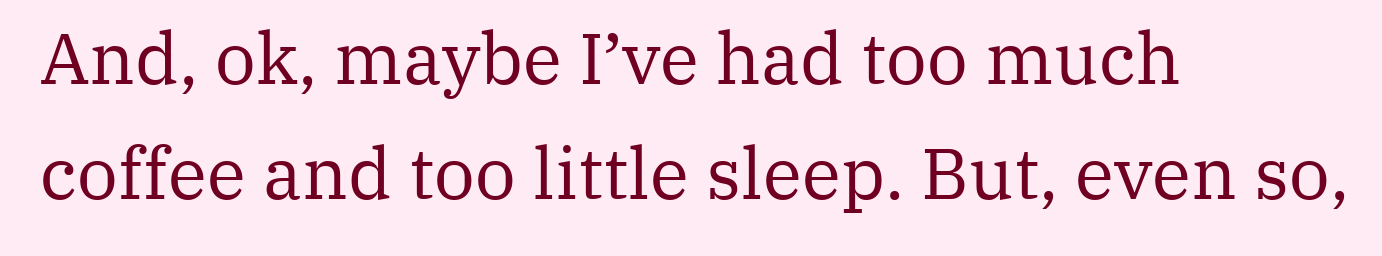And, ok, maybe I’ve had too much coffee and too little sleep. But, even so,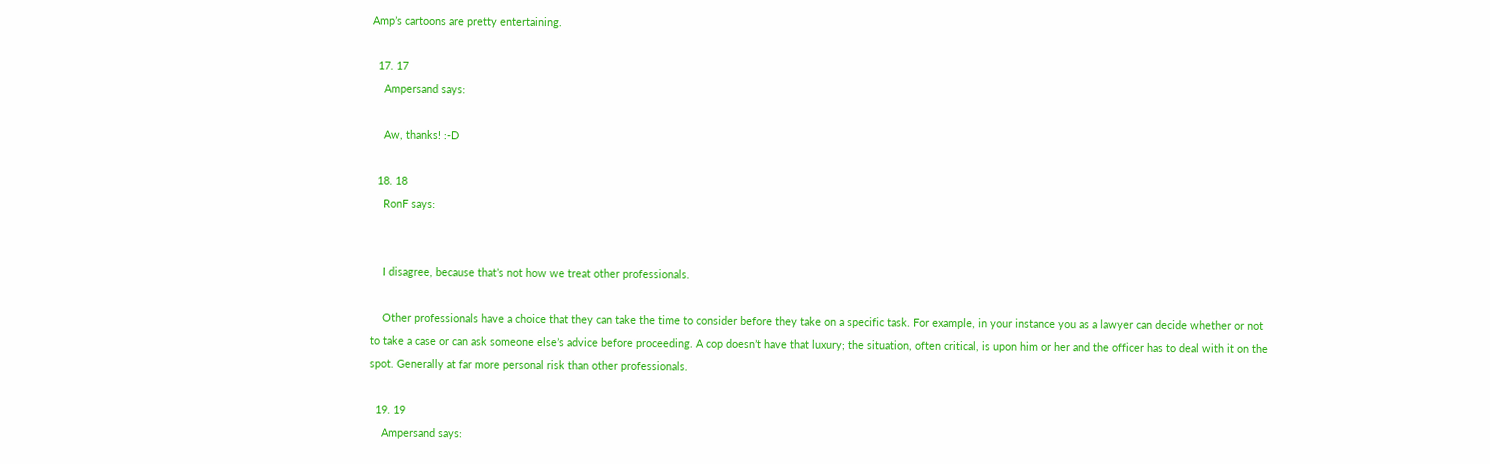Amp’s cartoons are pretty entertaining.

  17. 17
    Ampersand says:

    Aw, thanks! :-D

  18. 18
    RonF says:


    I disagree, because that’s not how we treat other professionals.

    Other professionals have a choice that they can take the time to consider before they take on a specific task. For example, in your instance you as a lawyer can decide whether or not to take a case or can ask someone else’s advice before proceeding. A cop doesn’t have that luxury; the situation, often critical, is upon him or her and the officer has to deal with it on the spot. Generally at far more personal risk than other professionals.

  19. 19
    Ampersand says: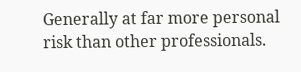Generally at far more personal risk than other professionals.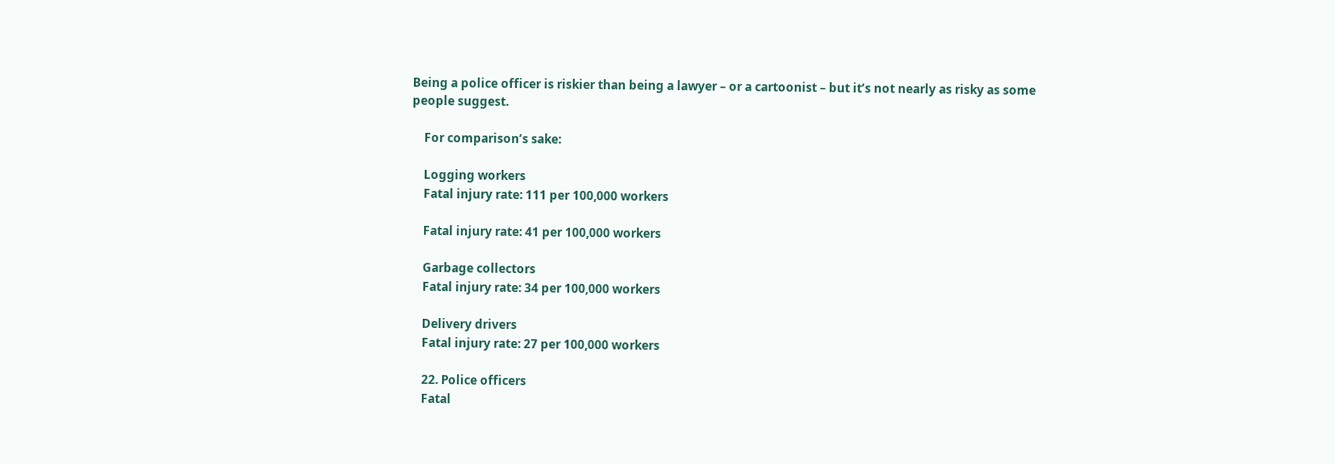Being a police officer is riskier than being a lawyer – or a cartoonist – but it’s not nearly as risky as some people suggest.

    For comparison’s sake:

    Logging workers
    Fatal injury rate: 111 per 100,000 workers

    Fatal injury rate: 41 per 100,000 workers

    Garbage collectors
    Fatal injury rate: 34 per 100,000 workers

    Delivery drivers
    Fatal injury rate: 27 per 100,000 workers

    22. Police officers
    Fatal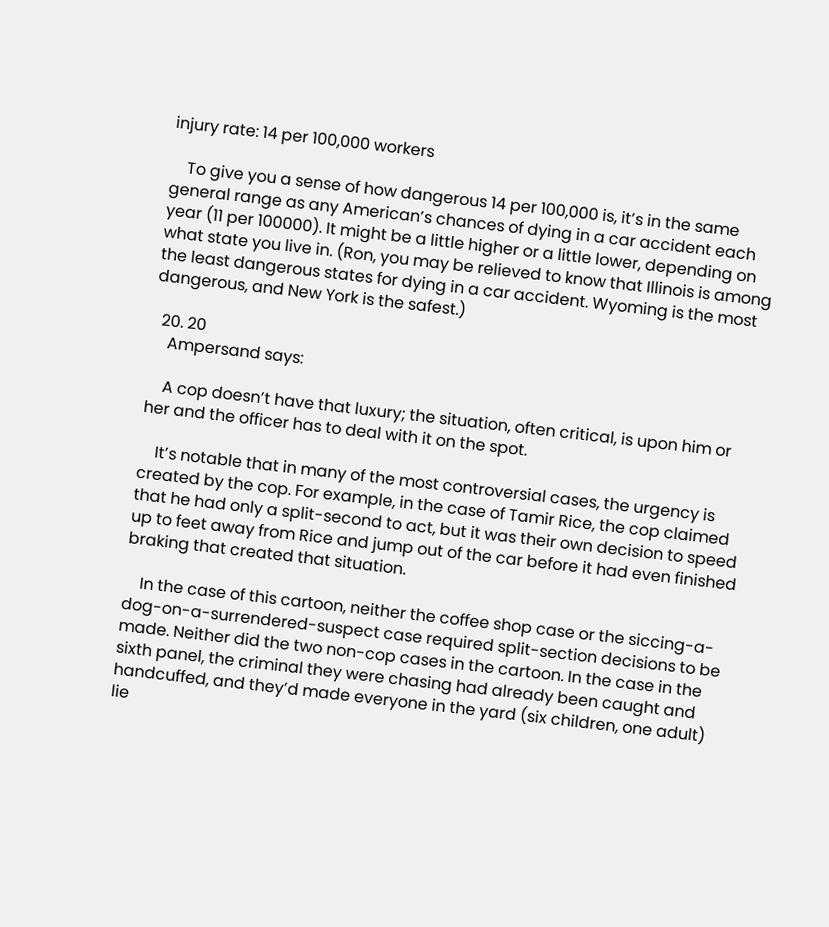injury rate: 14 per 100,000 workers

    To give you a sense of how dangerous 14 per 100,000 is, it’s in the same general range as any American’s chances of dying in a car accident each year (11 per 100000). It might be a little higher or a little lower, depending on what state you live in. (Ron, you may be relieved to know that Illinois is among the least dangerous states for dying in a car accident. Wyoming is the most dangerous, and New York is the safest.)

  20. 20
    Ampersand says:

    A cop doesn’t have that luxury; the situation, often critical, is upon him or her and the officer has to deal with it on the spot.

    It’s notable that in many of the most controversial cases, the urgency is created by the cop. For example, in the case of Tamir Rice, the cop claimed that he had only a split-second to act, but it was their own decision to speed up to feet away from Rice and jump out of the car before it had even finished braking that created that situation.

    In the case of this cartoon, neither the coffee shop case or the siccing-a-dog-on-a-surrendered-suspect case required split-section decisions to be made. Neither did the two non-cop cases in the cartoon. In the case in the sixth panel, the criminal they were chasing had already been caught and handcuffed, and they’d made everyone in the yard (six children, one adult) lie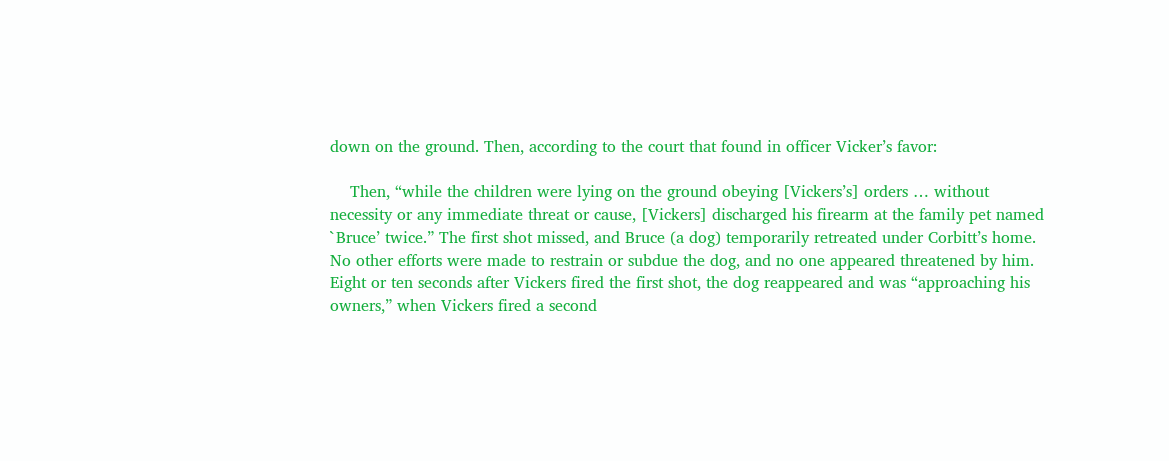down on the ground. Then, according to the court that found in officer Vicker’s favor:

    Then, “while the children were lying on the ground obeying [Vickers’s] orders … without necessity or any immediate threat or cause, [Vickers] discharged his firearm at the family pet named `Bruce’ twice.” The first shot missed, and Bruce (a dog) temporarily retreated under Corbitt’s home. No other efforts were made to restrain or subdue the dog, and no one appeared threatened by him. Eight or ten seconds after Vickers fired the first shot, the dog reappeared and was “approaching his owners,” when Vickers fired a second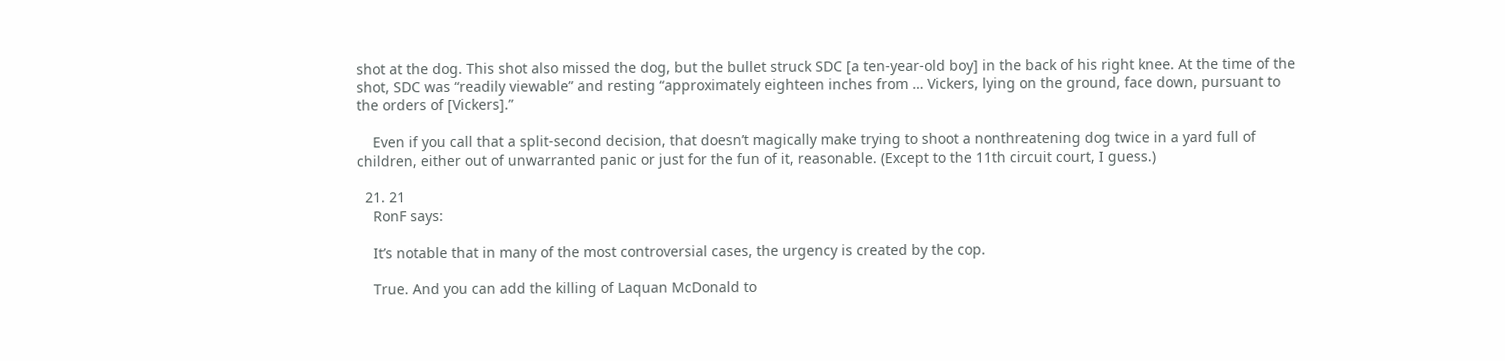shot at the dog. This shot also missed the dog, but the bullet struck SDC [a ten-year-old boy] in the back of his right knee. At the time of the shot, SDC was “readily viewable” and resting “approximately eighteen inches from … Vickers, lying on the ground, face down, pursuant to the orders of [Vickers].”

    Even if you call that a split-second decision, that doesn’t magically make trying to shoot a nonthreatening dog twice in a yard full of children, either out of unwarranted panic or just for the fun of it, reasonable. (Except to the 11th circuit court, I guess.)

  21. 21
    RonF says:

    It’s notable that in many of the most controversial cases, the urgency is created by the cop.

    True. And you can add the killing of Laquan McDonald to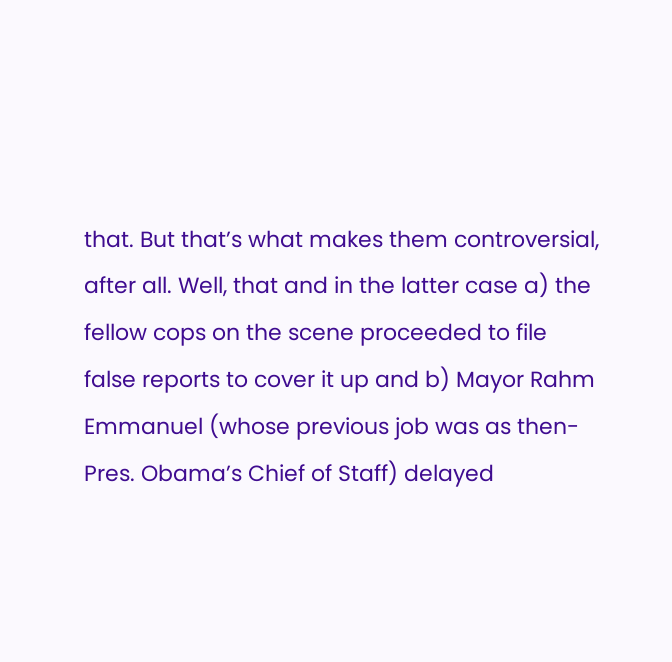that. But that’s what makes them controversial, after all. Well, that and in the latter case a) the fellow cops on the scene proceeded to file false reports to cover it up and b) Mayor Rahm Emmanuel (whose previous job was as then-Pres. Obama’s Chief of Staff) delayed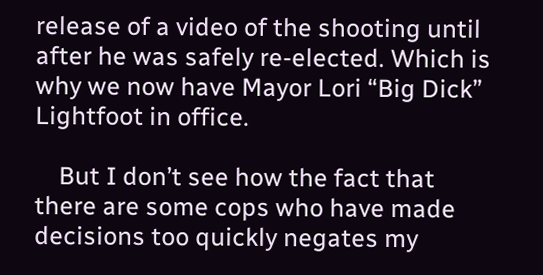release of a video of the shooting until after he was safely re-elected. Which is why we now have Mayor Lori “Big Dick” Lightfoot in office.

    But I don’t see how the fact that there are some cops who have made decisions too quickly negates my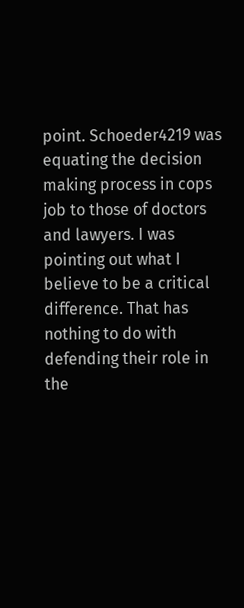point. Schoeder4219 was equating the decision making process in cops job to those of doctors and lawyers. I was pointing out what I believe to be a critical difference. That has nothing to do with defending their role in the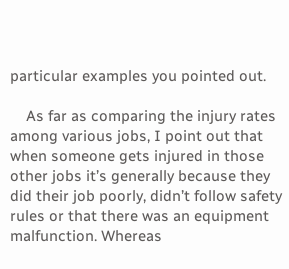particular examples you pointed out.

    As far as comparing the injury rates among various jobs, I point out that when someone gets injured in those other jobs it’s generally because they did their job poorly, didn’t follow safety rules or that there was an equipment malfunction. Whereas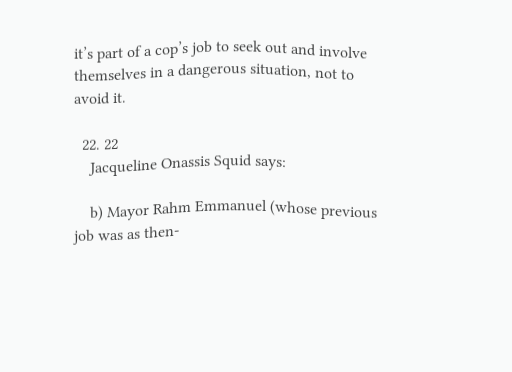it’s part of a cop’s job to seek out and involve themselves in a dangerous situation, not to avoid it.

  22. 22
    Jacqueline Onassis Squid says:

    b) Mayor Rahm Emmanuel (whose previous job was as then-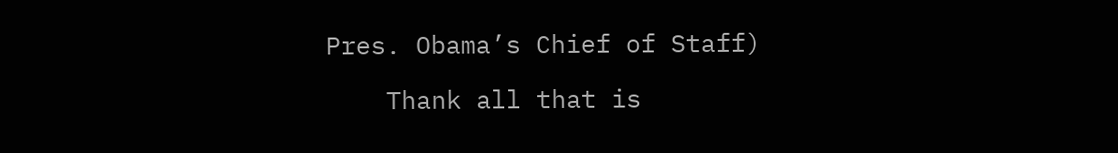Pres. Obama’s Chief of Staff)

    Thank all that is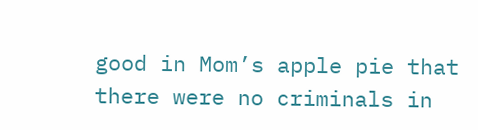good in Mom’s apple pie that there were no criminals in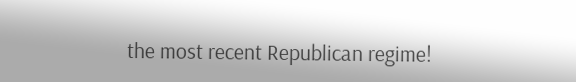the most recent Republican regime!